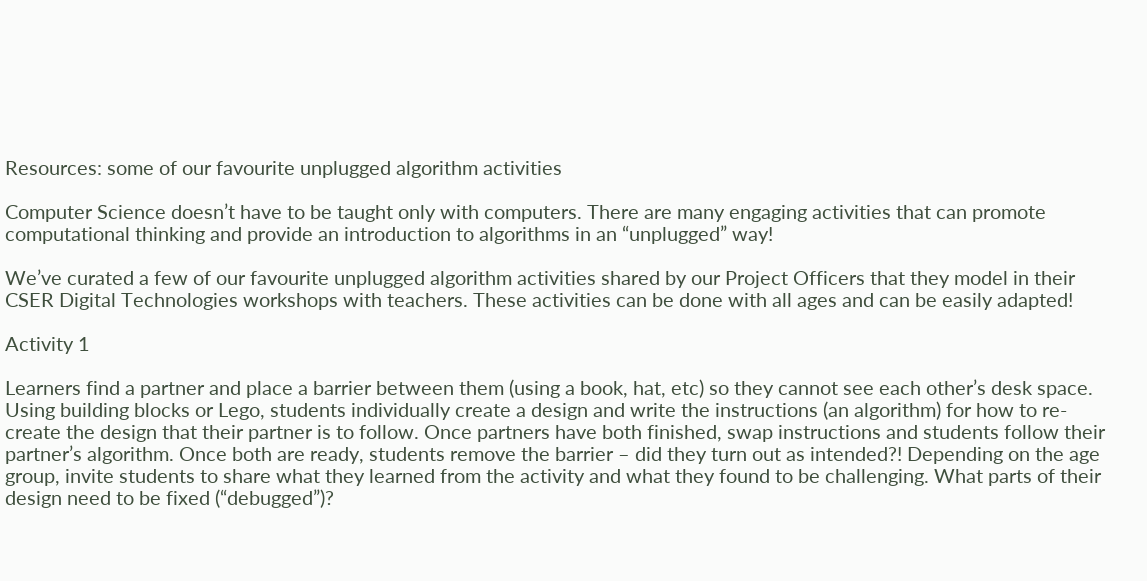Resources: some of our favourite unplugged algorithm activities

Computer Science doesn’t have to be taught only with computers. There are many engaging activities that can promote computational thinking and provide an introduction to algorithms in an “unplugged” way!

We’ve curated a few of our favourite unplugged algorithm activities shared by our Project Officers that they model in their CSER Digital Technologies workshops with teachers. These activities can be done with all ages and can be easily adapted!

Activity 1

Learners find a partner and place a barrier between them (using a book, hat, etc) so they cannot see each other’s desk space. Using building blocks or Lego, students individually create a design and write the instructions (an algorithm) for how to re-create the design that their partner is to follow. Once partners have both finished, swap instructions and students follow their partner’s algorithm. Once both are ready, students remove the barrier – did they turn out as intended?! Depending on the age group, invite students to share what they learned from the activity and what they found to be challenging. What parts of their design need to be fixed (“debugged”)?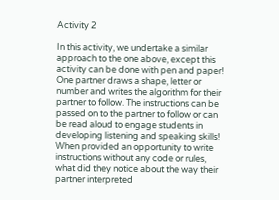Activity 2

In this activity, we undertake a similar approach to the one above, except this activity can be done with pen and paper! One partner draws a shape, letter or number and writes the algorithm for their partner to follow. The instructions can be passed on to the partner to follow or can be read aloud to engage students in developing listening and speaking skills! When provided an opportunity to write instructions without any code or rules, what did they notice about the way their partner interpreted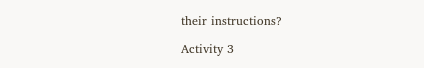their instructions?

Activity 3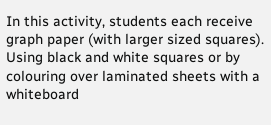In this activity, students each receive graph paper (with larger sized squares). Using black and white squares or by colouring over laminated sheets with a whiteboard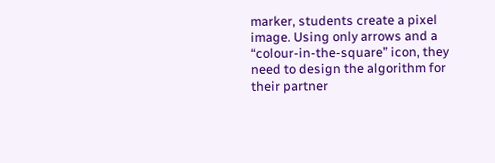marker, students create a pixel image. Using only arrows and a “colour-in-the-square” icon, they need to design the algorithm for their partner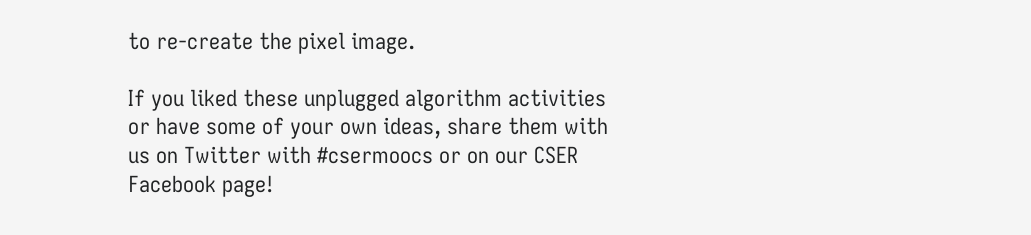to re-create the pixel image.

If you liked these unplugged algorithm activities or have some of your own ideas, share them with us on Twitter with #csermoocs or on our CSER Facebook page!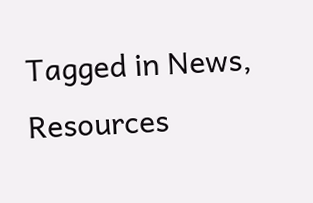Tagged in News, Resources